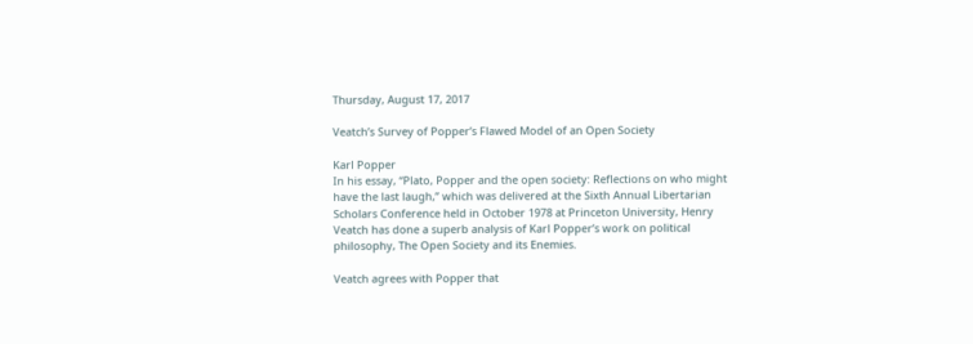Thursday, August 17, 2017

Veatch’s Survey of Popper’s Flawed Model of an Open Society

Karl Popper
In his essay, “Plato, Popper and the open society: Reflections on who might have the last laugh,” which was delivered at the Sixth Annual Libertarian Scholars Conference held in October 1978 at Princeton University, Henry Veatch has done a superb analysis of Karl Popper’s work on political philosophy, The Open Society and its Enemies.

Veatch agrees with Popper that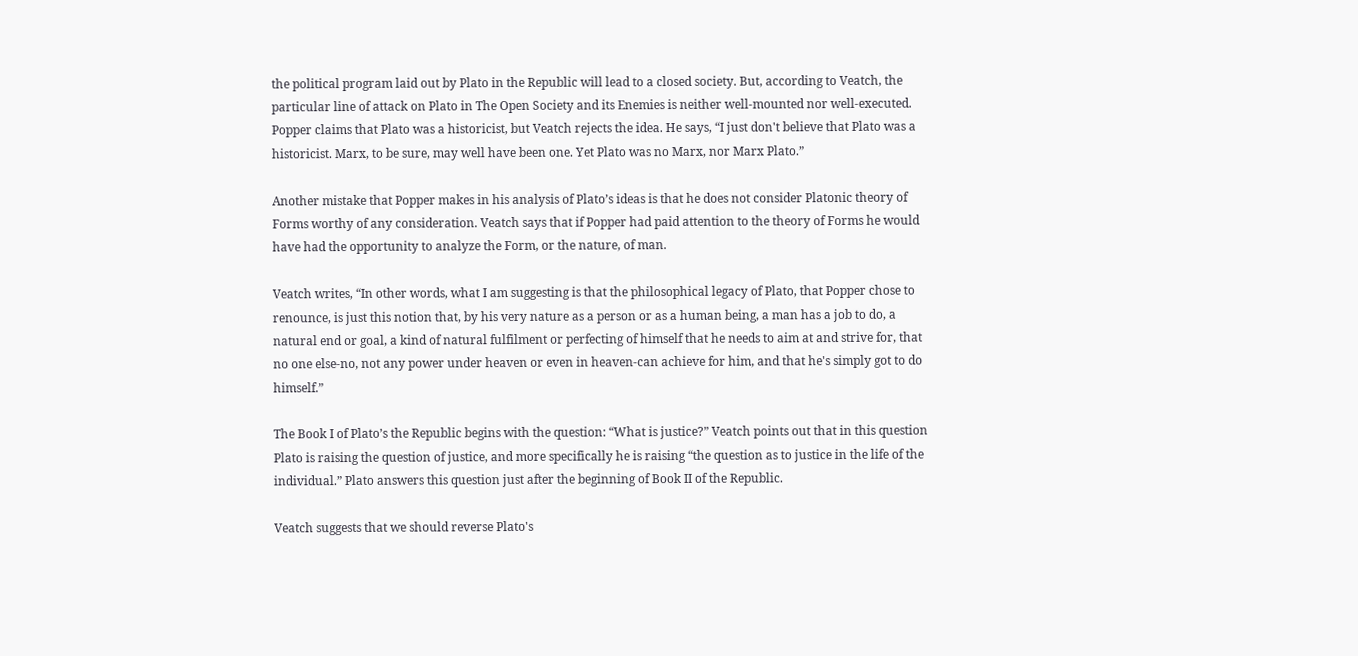the political program laid out by Plato in the Republic will lead to a closed society. But, according to Veatch, the particular line of attack on Plato in The Open Society and its Enemies is neither well-mounted nor well-executed. Popper claims that Plato was a historicist, but Veatch rejects the idea. He says, “I just don't believe that Plato was a historicist. Marx, to be sure, may well have been one. Yet Plato was no Marx, nor Marx Plato.”

Another mistake that Popper makes in his analysis of Plato’s ideas is that he does not consider Platonic theory of Forms worthy of any consideration. Veatch says that if Popper had paid attention to the theory of Forms he would have had the opportunity to analyze the Form, or the nature, of man.

Veatch writes, “In other words, what I am suggesting is that the philosophical legacy of Plato, that Popper chose to renounce, is just this notion that, by his very nature as a person or as a human being, a man has a job to do, a natural end or goal, a kind of natural fulfilment or perfecting of himself that he needs to aim at and strive for, that no one else-no, not any power under heaven or even in heaven-can achieve for him, and that he's simply got to do himself.”

The Book I of Plato’s the Republic begins with the question: “What is justice?” Veatch points out that in this question Plato is raising the question of justice, and more specifically he is raising “the question as to justice in the life of the individual.” Plato answers this question just after the beginning of Book II of the Republic.

Veatch suggests that we should reverse Plato's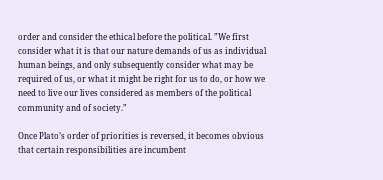order and consider the ethical before the political. ”We first consider what it is that our nature demands of us as individual human beings, and only subsequently consider what may be required of us, or what it might be right for us to do, or how we need to live our lives considered as members of the political community and of society.”

Once Plato’s order of priorities is reversed, it becomes obvious that certain responsibilities are incumbent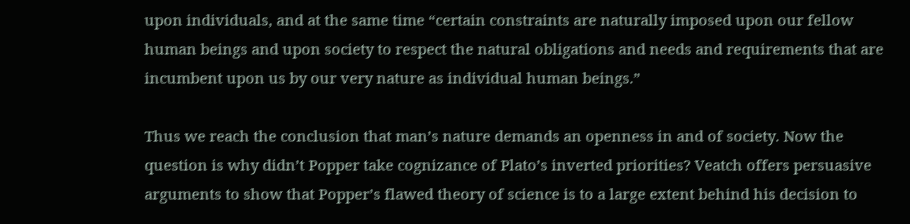upon individuals, and at the same time “certain constraints are naturally imposed upon our fellow human beings and upon society to respect the natural obligations and needs and requirements that are incumbent upon us by our very nature as individual human beings.”

Thus we reach the conclusion that man’s nature demands an openness in and of society. Now the question is why didn’t Popper take cognizance of Plato’s inverted priorities? Veatch offers persuasive arguments to show that Popper’s flawed theory of science is to a large extent behind his decision to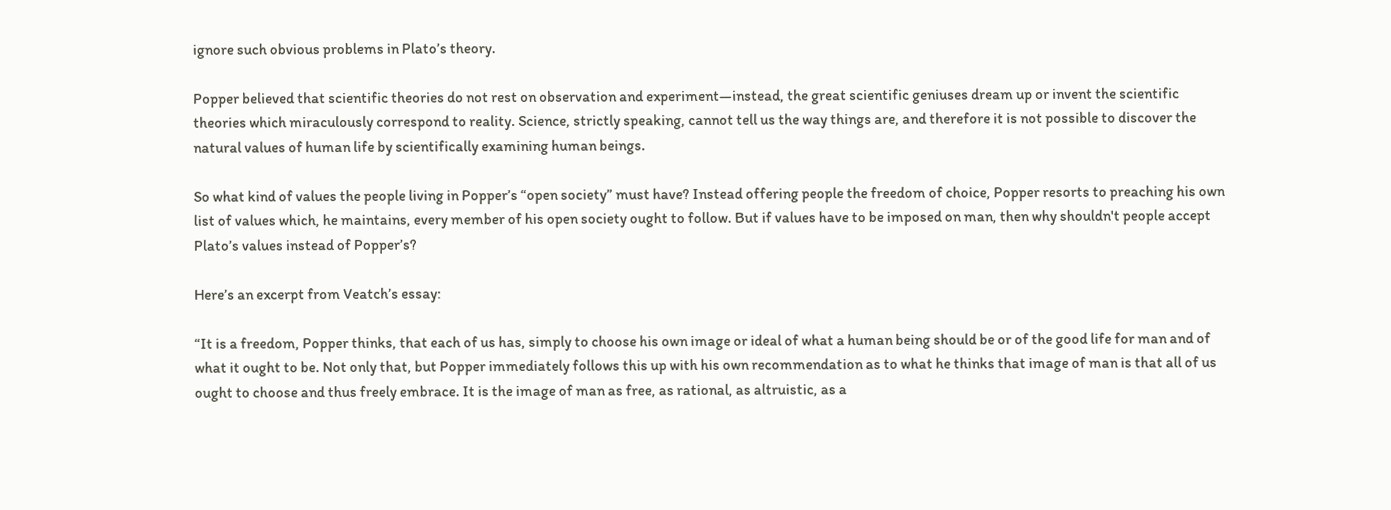ignore such obvious problems in Plato’s theory.

Popper believed that scientific theories do not rest on observation and experiment—instead, the great scientific geniuses dream up or invent the scientific theories which miraculously correspond to reality. Science, strictly speaking, cannot tell us the way things are, and therefore it is not possible to discover the natural values of human life by scientifically examining human beings.

So what kind of values the people living in Popper’s “open society” must have? Instead offering people the freedom of choice, Popper resorts to preaching his own list of values which, he maintains, every member of his open society ought to follow. But if values have to be imposed on man, then why shouldn't people accept Plato’s values instead of Popper’s?

Here’s an excerpt from Veatch’s essay:

“It is a freedom, Popper thinks, that each of us has, simply to choose his own image or ideal of what a human being should be or of the good life for man and of what it ought to be. Not only that, but Popper immediately follows this up with his own recommendation as to what he thinks that image of man is that all of us ought to choose and thus freely embrace. It is the image of man as free, as rational, as altruistic, as a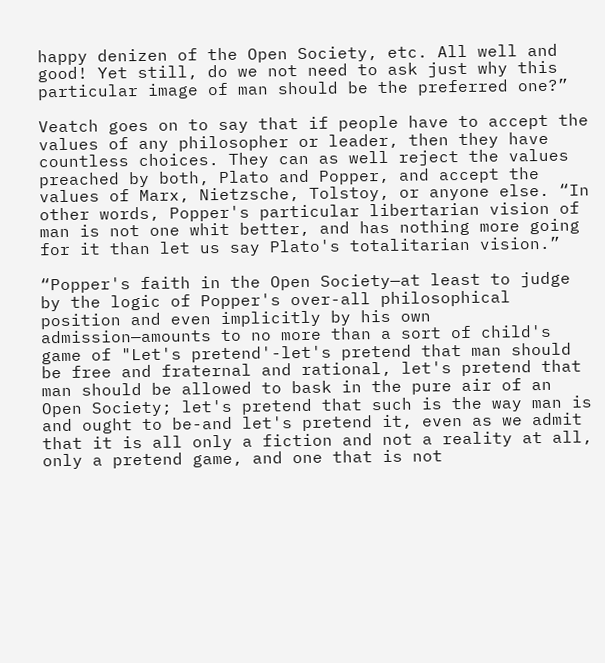happy denizen of the Open Society, etc. All well and good! Yet still, do we not need to ask just why this particular image of man should be the preferred one?”

Veatch goes on to say that if people have to accept the values of any philosopher or leader, then they have countless choices. They can as well reject the values preached by both, Plato and Popper, and accept the values of Marx, Nietzsche, Tolstoy, or anyone else. “In other words, Popper's particular libertarian vision of man is not one whit better, and has nothing more going for it than let us say Plato's totalitarian vision.”

“Popper's faith in the Open Society—at least to judge by the logic of Popper's over-all philosophical position and even implicitly by his own admission—amounts to no more than a sort of child's game of "Let's pretend'-let's pretend that man should be free and fraternal and rational, let's pretend that man should be allowed to bask in the pure air of an Open Society; let's pretend that such is the way man is and ought to be-and let's pretend it, even as we admit that it is all only a fiction and not a reality at all, only a pretend game, and one that is not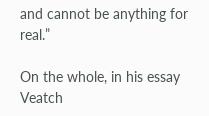and cannot be anything for real.”

On the whole, in his essay Veatch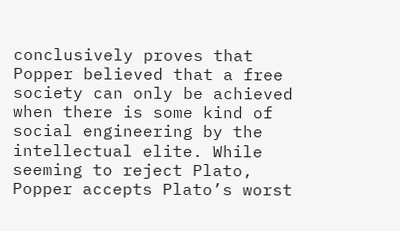conclusively proves that Popper believed that a free society can only be achieved when there is some kind of social engineering by the intellectual elite. While seeming to reject Plato, Popper accepts Plato’s worst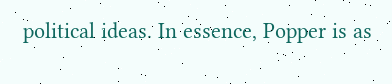political ideas. In essence, Popper is as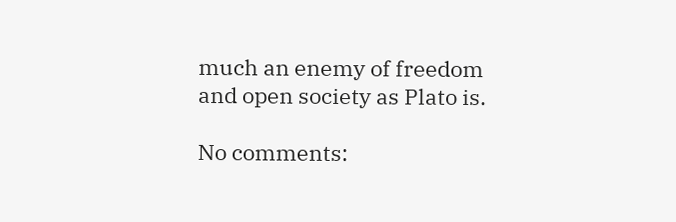much an enemy of freedom and open society as Plato is.

No comments: